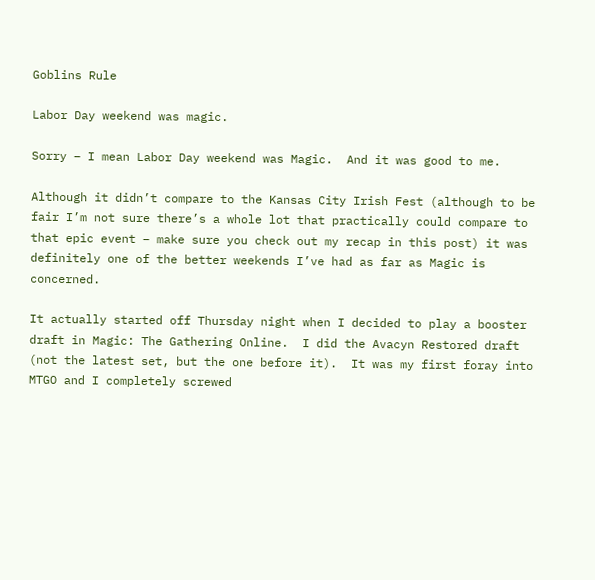Goblins Rule

Labor Day weekend was magic.

Sorry – I mean Labor Day weekend was Magic.  And it was good to me.

Although it didn’t compare to the Kansas City Irish Fest (although to be fair I’m not sure there’s a whole lot that practically could compare to that epic event – make sure you check out my recap in this post) it was definitely one of the better weekends I’ve had as far as Magic is concerned.

It actually started off Thursday night when I decided to play a booster draft in Magic: The Gathering Online.  I did the Avacyn Restored draft (not the latest set, but the one before it).  It was my first foray into MTGO and I completely screwed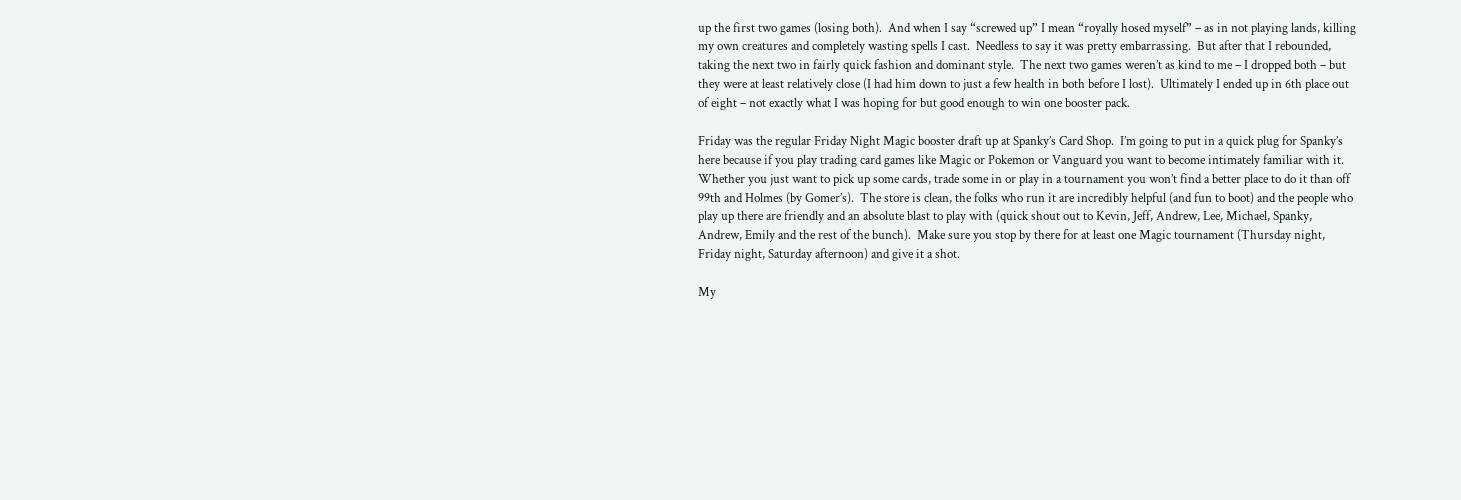up the first two games (losing both).  And when I say “screwed up” I mean “royally hosed myself” – as in not playing lands, killing my own creatures and completely wasting spells I cast.  Needless to say it was pretty embarrassing.  But after that I rebounded, taking the next two in fairly quick fashion and dominant style.  The next two games weren’t as kind to me – I dropped both – but they were at least relatively close (I had him down to just a few health in both before I lost).  Ultimately I ended up in 6th place out of eight – not exactly what I was hoping for but good enough to win one booster pack.

Friday was the regular Friday Night Magic booster draft up at Spanky’s Card Shop.  I’m going to put in a quick plug for Spanky’s here because if you play trading card games like Magic or Pokemon or Vanguard you want to become intimately familiar with it.  Whether you just want to pick up some cards, trade some in or play in a tournament you won’t find a better place to do it than off 99th and Holmes (by Gomer’s).  The store is clean, the folks who run it are incredibly helpful (and fun to boot) and the people who play up there are friendly and an absolute blast to play with (quick shout out to Kevin, Jeff, Andrew, Lee, Michael, Spanky, Andrew, Emily and the rest of the bunch).  Make sure you stop by there for at least one Magic tournament (Thursday night, Friday night, Saturday afternoon) and give it a shot.

My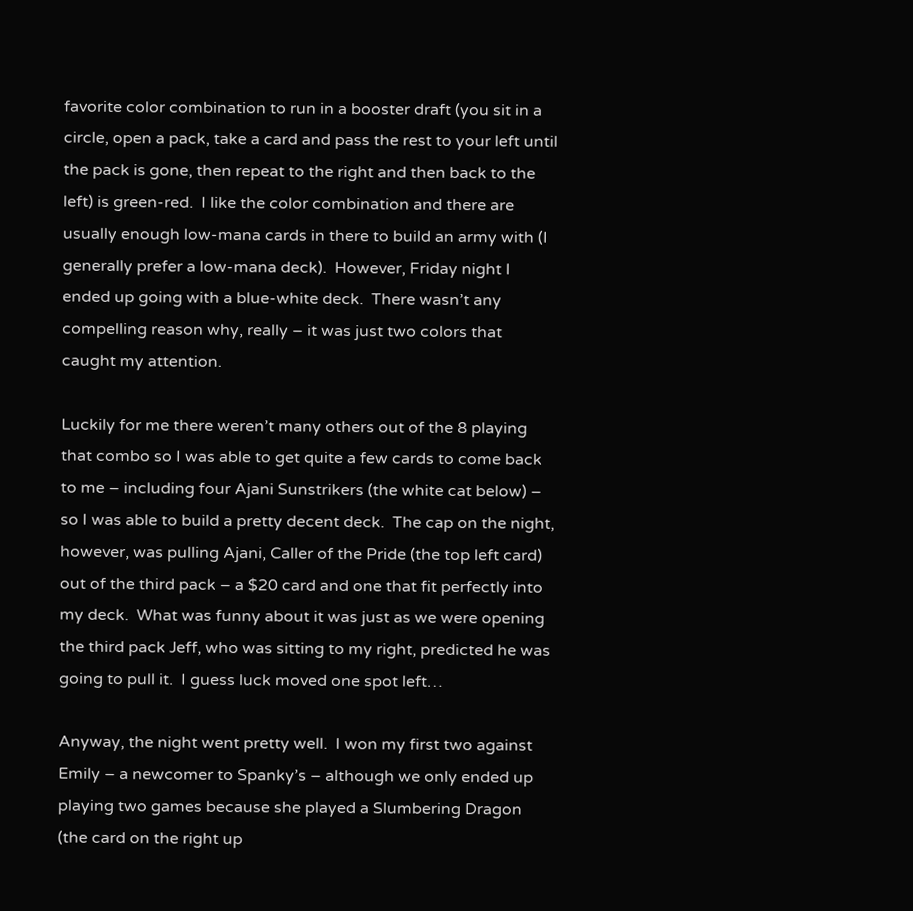favorite color combination to run in a booster draft (you sit in a circle, open a pack, take a card and pass the rest to your left until the pack is gone, then repeat to the right and then back to the left) is green-red.  I like the color combination and there are usually enough low-mana cards in there to build an army with (I generally prefer a low-mana deck).  However, Friday night I ended up going with a blue-white deck.  There wasn’t any compelling reason why, really – it was just two colors that caught my attention.

Luckily for me there weren’t many others out of the 8 playing that combo so I was able to get quite a few cards to come back to me – including four Ajani Sunstrikers (the white cat below) – so I was able to build a pretty decent deck.  The cap on the night, however, was pulling Ajani, Caller of the Pride (the top left card) out of the third pack – a $20 card and one that fit perfectly into my deck.  What was funny about it was just as we were opening the third pack Jeff, who was sitting to my right, predicted he was going to pull it.  I guess luck moved one spot left…

Anyway, the night went pretty well.  I won my first two against Emily – a newcomer to Spanky’s – although we only ended up playing two games because she played a Slumbering Dragon (the card on the right up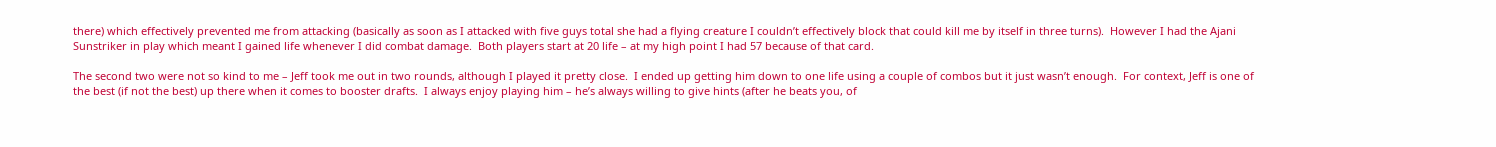there) which effectively prevented me from attacking (basically as soon as I attacked with five guys total she had a flying creature I couldn’t effectively block that could kill me by itself in three turns).  However I had the Ajani Sunstriker in play which meant I gained life whenever I did combat damage.  Both players start at 20 life – at my high point I had 57 because of that card.

The second two were not so kind to me – Jeff took me out in two rounds, although I played it pretty close.  I ended up getting him down to one life using a couple of combos but it just wasn’t enough.  For context, Jeff is one of the best (if not the best) up there when it comes to booster drafts.  I always enjoy playing him – he’s always willing to give hints (after he beats you, of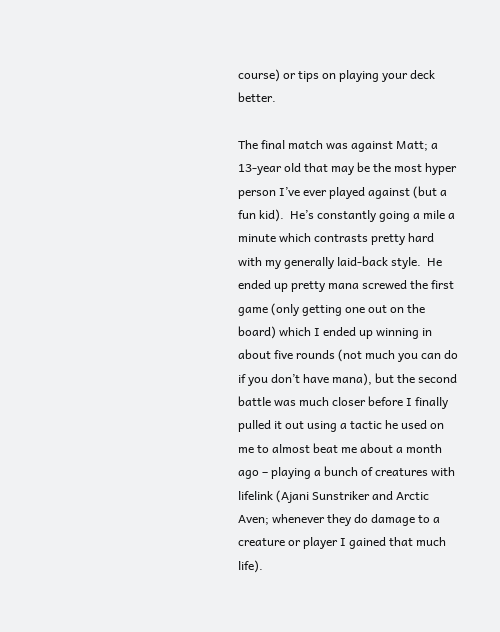course) or tips on playing your deck better.

The final match was against Matt; a 13-year old that may be the most hyper person I’ve ever played against (but a fun kid).  He’s constantly going a mile a minute which contrasts pretty hard with my generally laid-back style.  He ended up pretty mana screwed the first game (only getting one out on the board) which I ended up winning in about five rounds (not much you can do if you don’t have mana), but the second battle was much closer before I finally pulled it out using a tactic he used on me to almost beat me about a month ago – playing a bunch of creatures with lifelink (Ajani Sunstriker and Arctic Aven; whenever they do damage to a creature or player I gained that much life).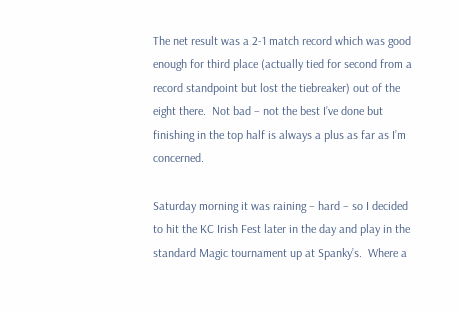The net result was a 2-1 match record which was good enough for third place (actually tied for second from a record standpoint but lost the tiebreaker) out of the eight there.  Not bad – not the best I’ve done but finishing in the top half is always a plus as far as I’m concerned.

Saturday morning it was raining – hard – so I decided to hit the KC Irish Fest later in the day and play in the standard Magic tournament up at Spanky’s.  Where a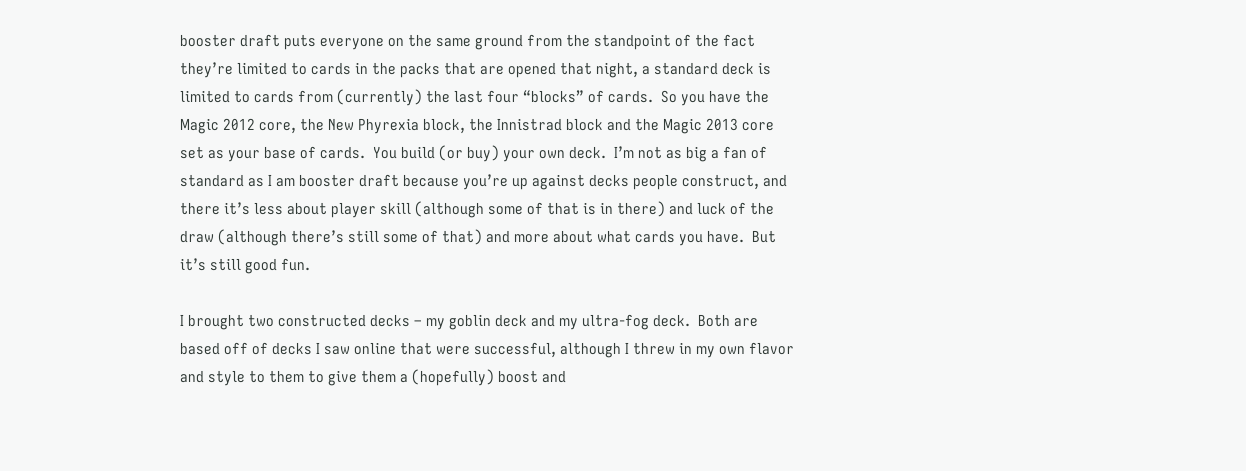booster draft puts everyone on the same ground from the standpoint of the fact they’re limited to cards in the packs that are opened that night, a standard deck is limited to cards from (currently) the last four “blocks” of cards.  So you have the Magic 2012 core, the New Phyrexia block, the Innistrad block and the Magic 2013 core set as your base of cards.  You build (or buy) your own deck.  I’m not as big a fan of standard as I am booster draft because you’re up against decks people construct, and there it’s less about player skill (although some of that is in there) and luck of the draw (although there’s still some of that) and more about what cards you have.  But it’s still good fun.

I brought two constructed decks – my goblin deck and my ultra-fog deck.  Both are based off of decks I saw online that were successful, although I threw in my own flavor and style to them to give them a (hopefully) boost and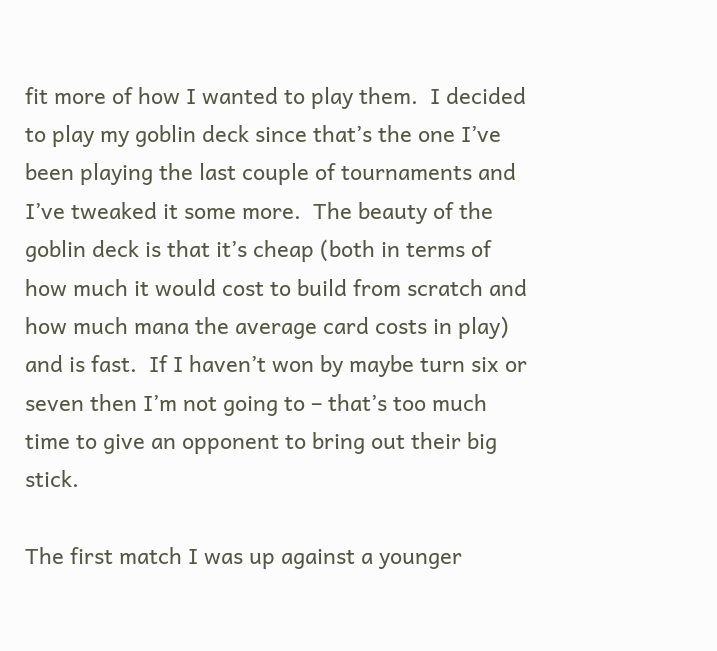fit more of how I wanted to play them.  I decided to play my goblin deck since that’s the one I’ve been playing the last couple of tournaments and I’ve tweaked it some more.  The beauty of the goblin deck is that it’s cheap (both in terms of how much it would cost to build from scratch and how much mana the average card costs in play) and is fast.  If I haven’t won by maybe turn six or seven then I’m not going to – that’s too much time to give an opponent to bring out their big stick.

The first match I was up against a younger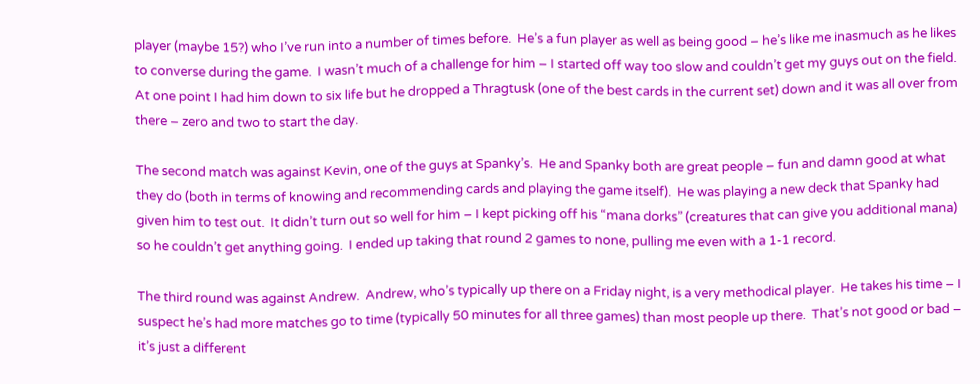player (maybe 15?) who I’ve run into a number of times before.  He’s a fun player as well as being good – he’s like me inasmuch as he likes to converse during the game.  I wasn’t much of a challenge for him – I started off way too slow and couldn’t get my guys out on the field.  At one point I had him down to six life but he dropped a Thragtusk (one of the best cards in the current set) down and it was all over from there – zero and two to start the day.

The second match was against Kevin, one of the guys at Spanky’s.  He and Spanky both are great people – fun and damn good at what they do (both in terms of knowing and recommending cards and playing the game itself).  He was playing a new deck that Spanky had given him to test out.  It didn’t turn out so well for him – I kept picking off his “mana dorks” (creatures that can give you additional mana) so he couldn’t get anything going.  I ended up taking that round 2 games to none, pulling me even with a 1-1 record.

The third round was against Andrew.  Andrew, who’s typically up there on a Friday night, is a very methodical player.  He takes his time – I suspect he’s had more matches go to time (typically 50 minutes for all three games) than most people up there.  That’s not good or bad – it’s just a different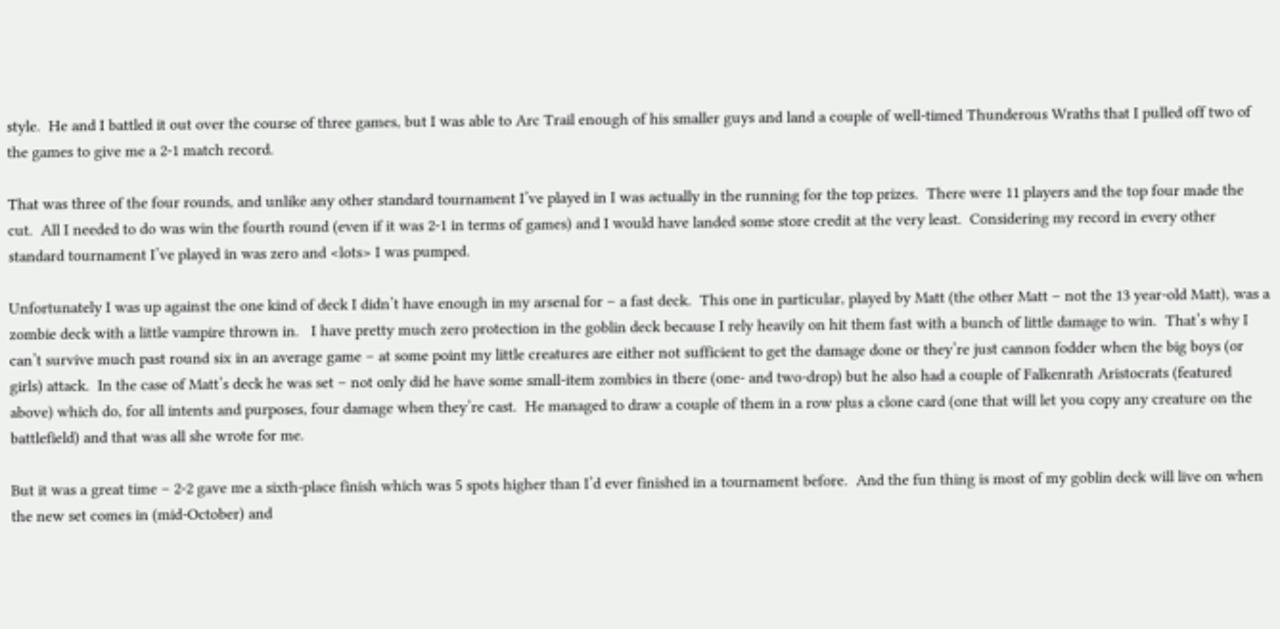style.  He and I battled it out over the course of three games, but I was able to Arc Trail enough of his smaller guys and land a couple of well-timed Thunderous Wraths that I pulled off two of the games to give me a 2-1 match record.

That was three of the four rounds, and unlike any other standard tournament I’ve played in I was actually in the running for the top prizes.  There were 11 players and the top four made the cut.  All I needed to do was win the fourth round (even if it was 2-1 in terms of games) and I would have landed some store credit at the very least.  Considering my record in every other standard tournament I’ve played in was zero and <lots> I was pumped.

Unfortunately I was up against the one kind of deck I didn’t have enough in my arsenal for – a fast deck.  This one in particular, played by Matt (the other Matt – not the 13 year-old Matt), was a zombie deck with a little vampire thrown in.   I have pretty much zero protection in the goblin deck because I rely heavily on hit them fast with a bunch of little damage to win.  That’s why I can’t survive much past round six in an average game – at some point my little creatures are either not sufficient to get the damage done or they’re just cannon fodder when the big boys (or girls) attack.  In the case of Matt’s deck he was set – not only did he have some small-item zombies in there (one- and two-drop) but he also had a couple of Falkenrath Aristocrats (featured above) which do, for all intents and purposes, four damage when they’re cast.  He managed to draw a couple of them in a row plus a clone card (one that will let you copy any creature on the battlefield) and that was all she wrote for me.

But it was a great time – 2-2 gave me a sixth-place finish which was 5 spots higher than I’d ever finished in a tournament before.  And the fun thing is most of my goblin deck will live on when the new set comes in (mid-October) and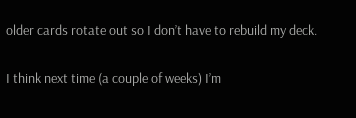older cards rotate out so I don’t have to rebuild my deck.

I think next time (a couple of weeks) I’m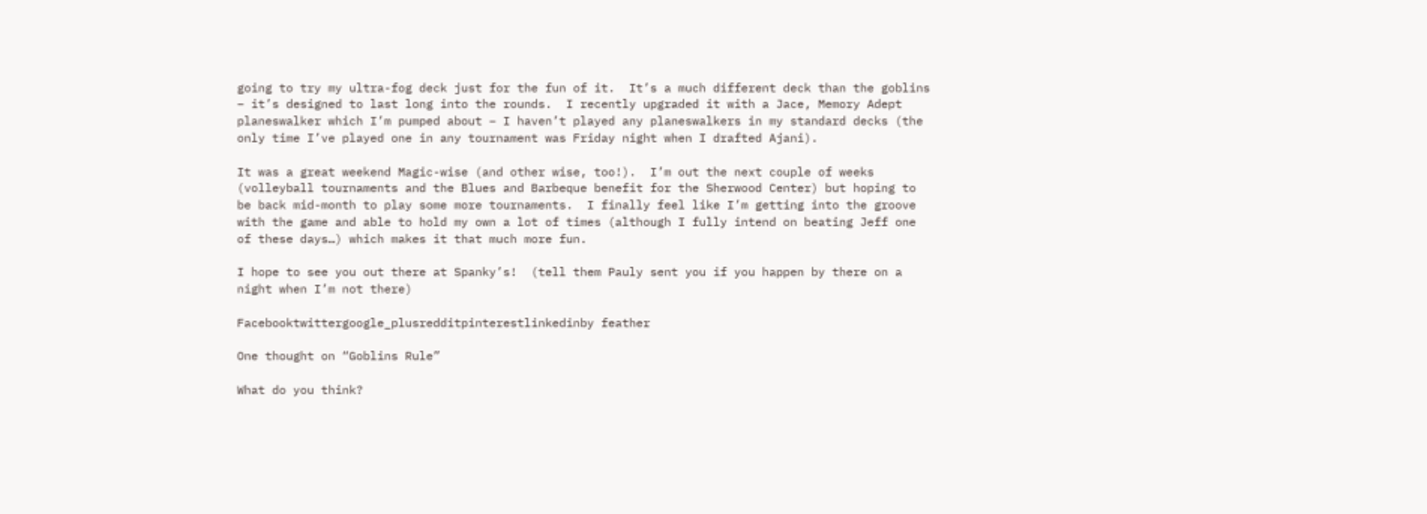going to try my ultra-fog deck just for the fun of it.  It’s a much different deck than the goblins – it’s designed to last long into the rounds.  I recently upgraded it with a Jace, Memory Adept planeswalker which I’m pumped about – I haven’t played any planeswalkers in my standard decks (the only time I’ve played one in any tournament was Friday night when I drafted Ajani).

It was a great weekend Magic-wise (and other wise, too!).  I’m out the next couple of weeks (volleyball tournaments and the Blues and Barbeque benefit for the Sherwood Center) but hoping to be back mid-month to play some more tournaments.  I finally feel like I’m getting into the groove with the game and able to hold my own a lot of times (although I fully intend on beating Jeff one of these days…) which makes it that much more fun.

I hope to see you out there at Spanky’s!  (tell them Pauly sent you if you happen by there on a night when I’m not there)

Facebooktwittergoogle_plusredditpinterestlinkedinby feather

One thought on “Goblins Rule”

What do you think?